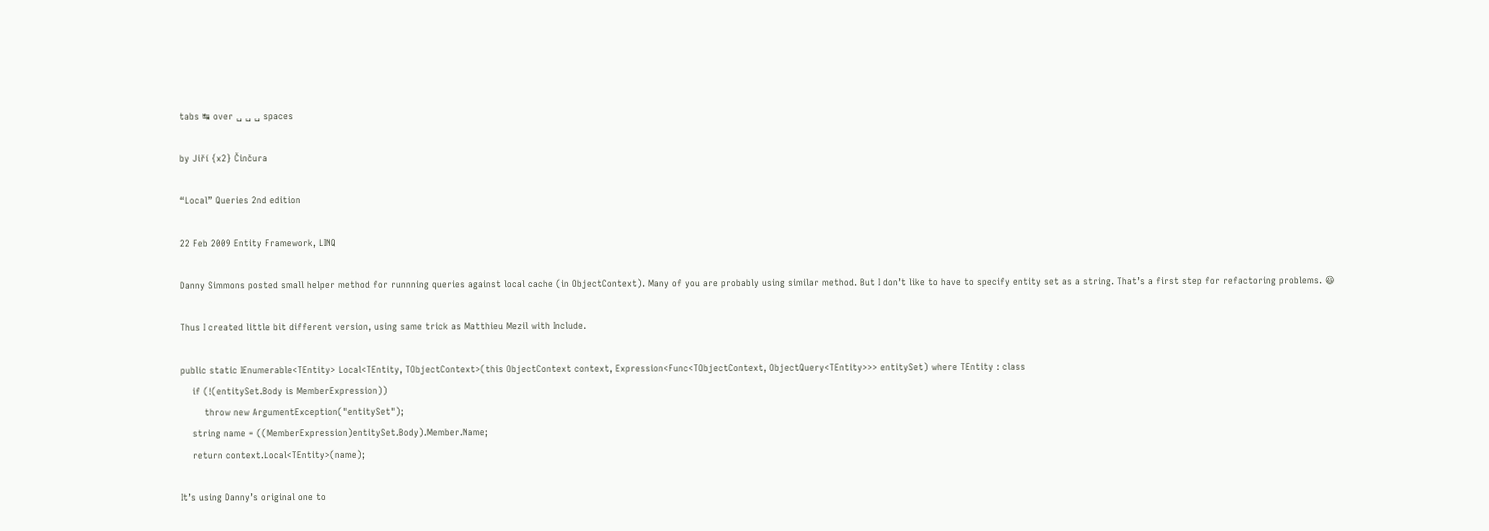tabs ↹ over ␣ ␣ ␣ spaces

by Jiří {x2} Činčura

“Local” Queries 2nd edition

22 Feb 2009 Entity Framework, LINQ

Danny Simmons posted small helper method for runnning queries against local cache (in ObjectContext). Many of you are probably using similar method. But I don’t like to have to specify entity set as a string. That’s a first step for refactoring problems. 😃

Thus I created little bit different version, using same trick as Matthieu Mezil with Include.

public static IEnumerable<TEntity> Local<TEntity, TObjectContext>(this ObjectContext context, Expression<Func<TObjectContext, ObjectQuery<TEntity>>> entitySet) where TEntity : class
    if (!(entitySet.Body is MemberExpression))
        throw new ArgumentException("entitySet");
    string name = ((MemberExpression)entitySet.Body).Member.Name;
    return context.Local<TEntity>(name);

It’s using Danny’s original one to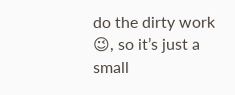do the dirty work 😉, so it’s just a small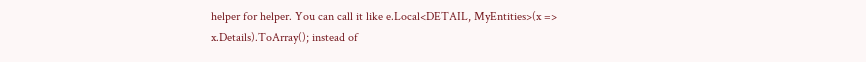helper for helper. You can call it like e.Local<DETAIL, MyEntities>(x => x.Details).ToArray(); instead of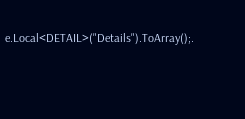e.Local<DETAIL>("Details").ToArray();.